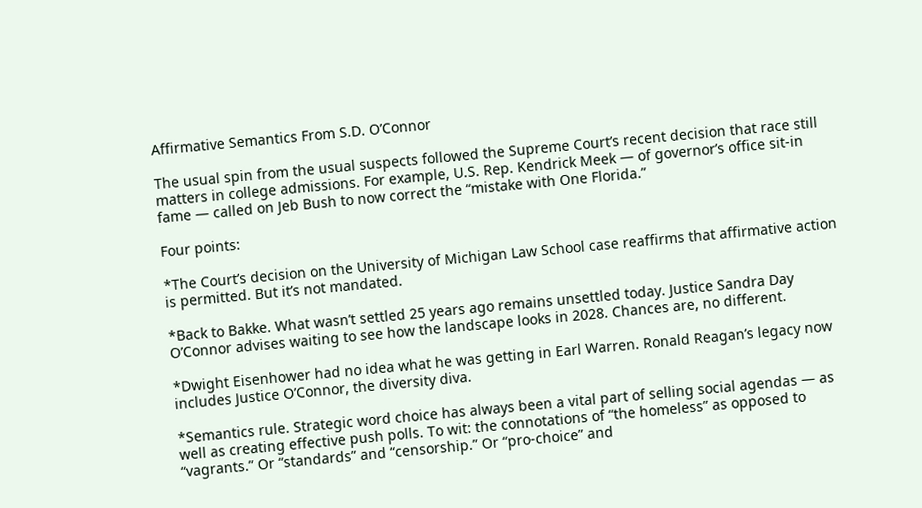Affirmative Semantics From S.D. O’Connor

The usual spin from the usual suspects followed the Supreme Court’s recent decision that race still matters in college admissions. For example, U.S. Rep. Kendrick Meek — of governor’s office sit-in fame — called on Jeb Bush to now correct the “mistake with One Florida.”

Four points:

*The Court’s decision on the University of Michigan Law School case reaffirms that affirmative action is permitted. But it’s not mandated.

*Back to Bakke. What wasn’t settled 25 years ago remains unsettled today. Justice Sandra Day O’Connor advises waiting to see how the landscape looks in 2028. Chances are, no different.

*Dwight Eisenhower had no idea what he was getting in Earl Warren. Ronald Reagan’s legacy now includes Justice O’Connor, the diversity diva.

*Semantics rule. Strategic word choice has always been a vital part of selling social agendas — as well as creating effective push polls. To wit: the connotations of “the homeless” as opposed to “vagrants.” Or “standards” and “censorship.” Or “pro-choice” and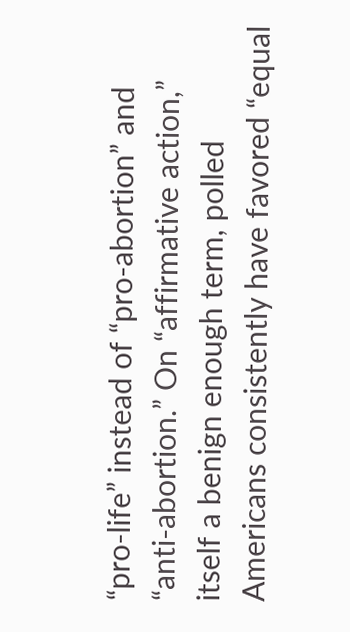“pro-life” instead of “pro-abortion” and “anti-abortion.” On “affirmative action,” itself a benign enough term, polled Americans consistently have favored “equal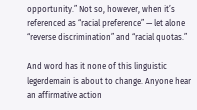opportunity.” Not so, however, when it’s referenced as “racial preference” — let alone “reverse discrimination” and “racial quotas.”

And word has it none of this linguistic legerdemain is about to change. Anyone hear an affirmative action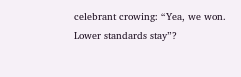celebrant crowing: “Yea, we won. Lower standards stay”?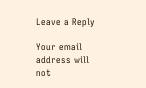Leave a Reply

Your email address will not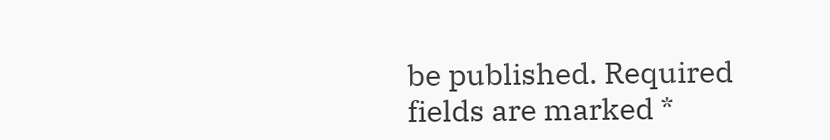be published. Required fields are marked *